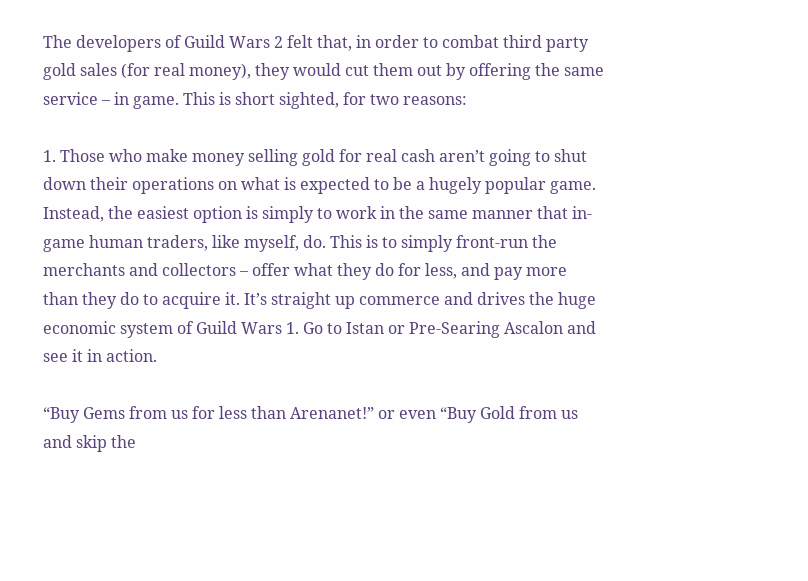The developers of Guild Wars 2 felt that, in order to combat third party gold sales (for real money), they would cut them out by offering the same service – in game. This is short sighted, for two reasons:

1. Those who make money selling gold for real cash aren’t going to shut down their operations on what is expected to be a hugely popular game. Instead, the easiest option is simply to work in the same manner that in-game human traders, like myself, do. This is to simply front-run the merchants and collectors – offer what they do for less, and pay more than they do to acquire it. It’s straight up commerce and drives the huge economic system of Guild Wars 1. Go to Istan or Pre-Searing Ascalon and see it in action.

“Buy Gems from us for less than Arenanet!” or even “Buy Gold from us and skip the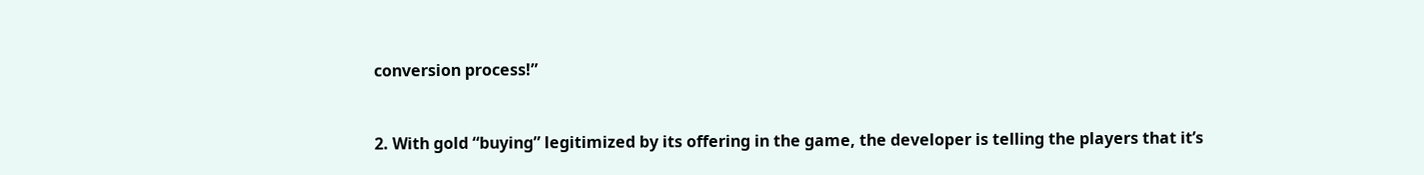conversion process!”


2. With gold “buying” legitimized by its offering in the game, the developer is telling the players that it’s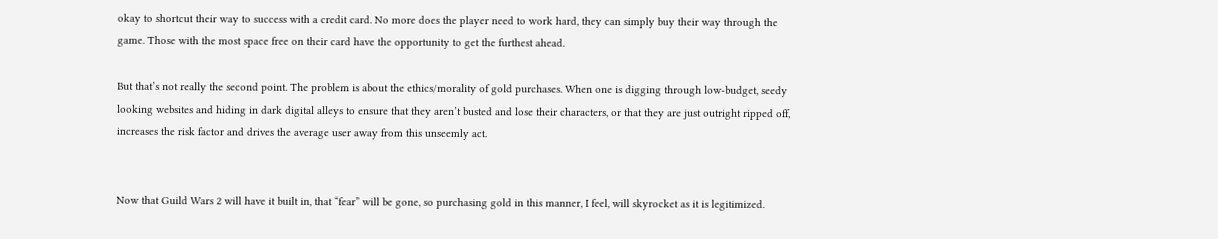okay to shortcut their way to success with a credit card. No more does the player need to work hard, they can simply buy their way through the game. Those with the most space free on their card have the opportunity to get the furthest ahead.

But that’s not really the second point. The problem is about the ethics/morality of gold purchases. When one is digging through low-budget, seedy looking websites and hiding in dark digital alleys to ensure that they aren’t busted and lose their characters, or that they are just outright ripped off, increases the risk factor and drives the average user away from this unseemly act.


Now that Guild Wars 2 will have it built in, that “fear” will be gone, so purchasing gold in this manner, I feel, will skyrocket as it is legitimized.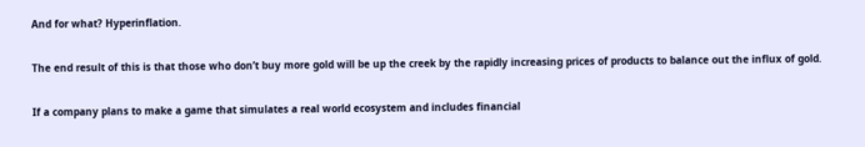And for what? Hyperinflation.

The end result of this is that those who don’t buy more gold will be up the creek by the rapidly increasing prices of products to balance out the influx of gold.

If a company plans to make a game that simulates a real world ecosystem and includes financial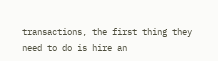transactions, the first thing they need to do is hire an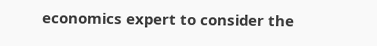economics expert to consider the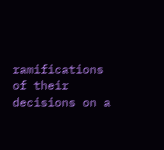ramifications of their decisions on a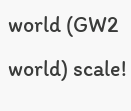world (GW2 world) scale!